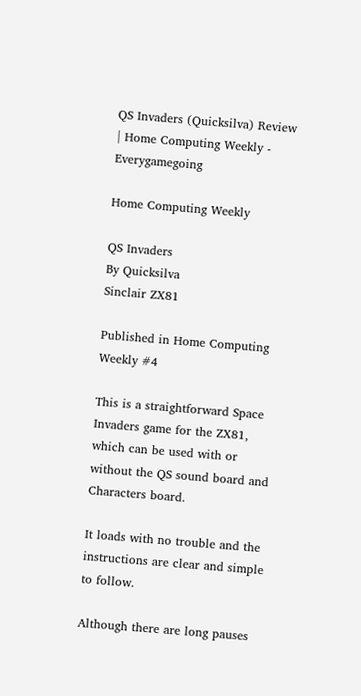QS Invaders (Quicksilva) Review | Home Computing Weekly - Everygamegoing

Home Computing Weekly

QS Invaders
By Quicksilva
Sinclair ZX81

Published in Home Computing Weekly #4

This is a straightforward Space Invaders game for the ZX81, which can be used with or without the QS sound board and Characters board.

It loads with no trouble and the instructions are clear and simple to follow.

Although there are long pauses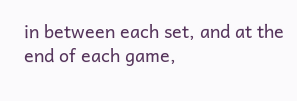in between each set, and at the end of each game,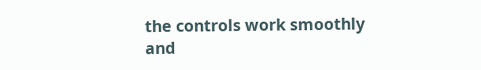the controls work smoothly and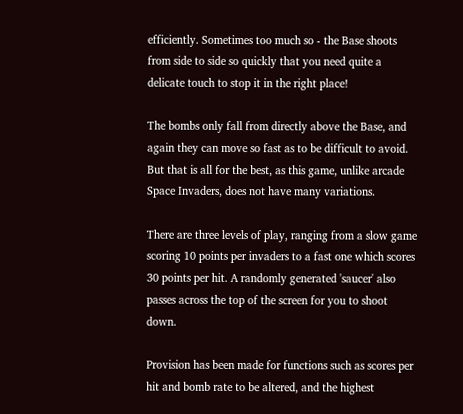efficiently. Sometimes too much so - the Base shoots from side to side so quickly that you need quite a delicate touch to stop it in the right place!

The bombs only fall from directly above the Base, and again they can move so fast as to be difficult to avoid. But that is all for the best, as this game, unlike arcade Space Invaders, does not have many variations.

There are three levels of play, ranging from a slow game scoring 10 points per invaders to a fast one which scores 30 points per hit. A randomly generated 'saucer' also passes across the top of the screen for you to shoot down.

Provision has been made for functions such as scores per hit and bomb rate to be altered, and the highest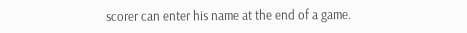scorer can enter his name at the end of a game.